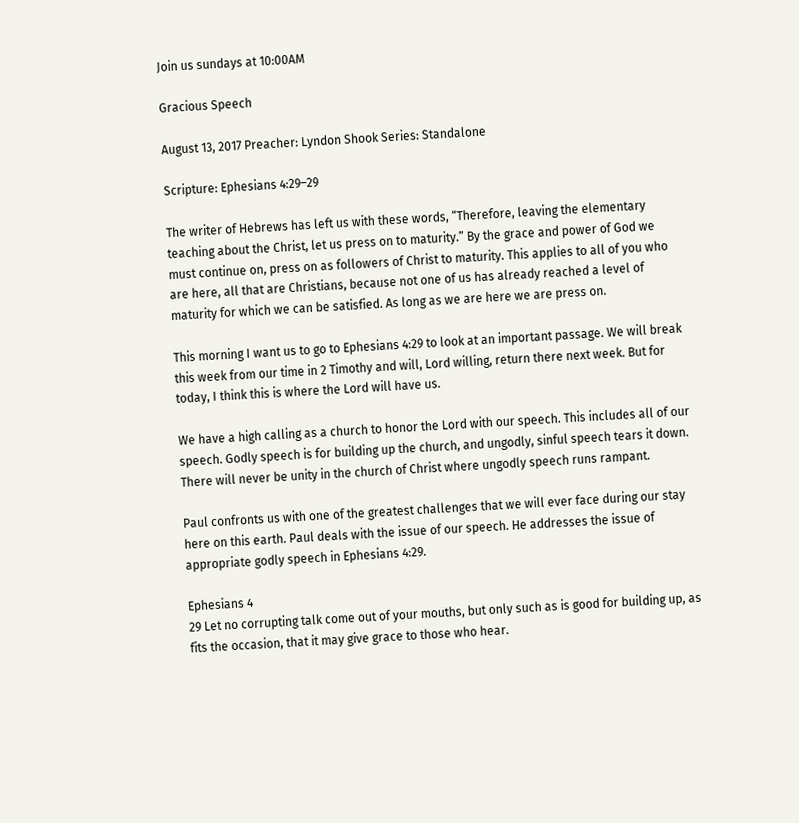Join us sundays at 10:00AM

Gracious Speech

August 13, 2017 Preacher: Lyndon Shook Series: Standalone

Scripture: Ephesians 4:29–29

The writer of Hebrews has left us with these words, “Therefore, leaving the elementary teaching about the Christ, let us press on to maturity.” By the grace and power of God we must continue on, press on as followers of Christ to maturity. This applies to all of you who are here, all that are Christians, because not one of us has already reached a level of maturity for which we can be satisfied. As long as we are here we are press on.

This morning I want us to go to Ephesians 4:29 to look at an important passage. We will break this week from our time in 2 Timothy and will, Lord willing, return there next week. But for today, I think this is where the Lord will have us.

We have a high calling as a church to honor the Lord with our speech. This includes all of our speech. Godly speech is for building up the church, and ungodly, sinful speech tears it down. There will never be unity in the church of Christ where ungodly speech runs rampant.

Paul confronts us with one of the greatest challenges that we will ever face during our stay here on this earth. Paul deals with the issue of our speech. He addresses the issue of appropriate godly speech in Ephesians 4:29.

Ephesians 4
29 Let no corrupting talk come out of your mouths, but only such as is good for building up, as fits the occasion, that it may give grace to those who hear.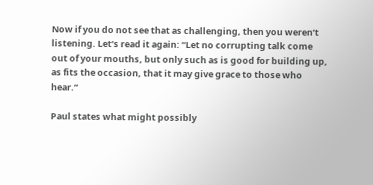Now if you do not see that as challenging, then you weren’t listening. Let’s read it again: “Let no corrupting talk come out of your mouths, but only such as is good for building up, as fits the occasion, that it may give grace to those who hear.”

Paul states what might possibly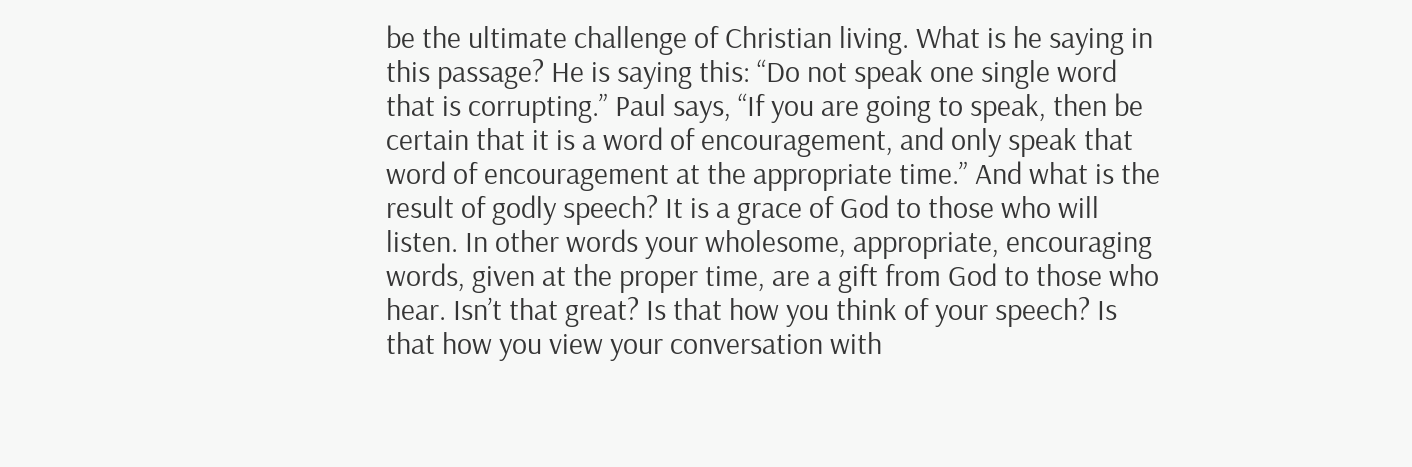be the ultimate challenge of Christian living. What is he saying in this passage? He is saying this: “Do not speak one single word that is corrupting.” Paul says, “If you are going to speak, then be certain that it is a word of encouragement, and only speak that word of encouragement at the appropriate time.” And what is the result of godly speech? It is a grace of God to those who will listen. In other words your wholesome, appropriate, encouraging words, given at the proper time, are a gift from God to those who hear. Isn’t that great? Is that how you think of your speech? Is that how you view your conversation with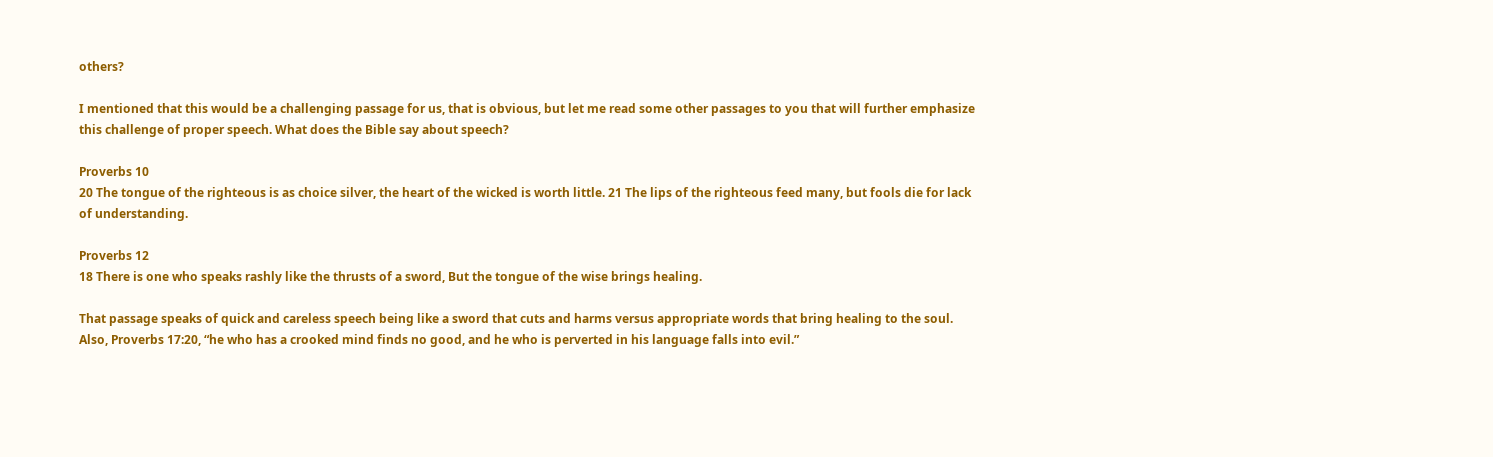others?

I mentioned that this would be a challenging passage for us, that is obvious, but let me read some other passages to you that will further emphasize this challenge of proper speech. What does the Bible say about speech?

Proverbs 10
20 The tongue of the righteous is as choice silver, the heart of the wicked is worth little. 21 The lips of the righteous feed many, but fools die for lack of understanding.

Proverbs 12
18 There is one who speaks rashly like the thrusts of a sword, But the tongue of the wise brings healing.

That passage speaks of quick and careless speech being like a sword that cuts and harms versus appropriate words that bring healing to the soul. Also, Proverbs 17:20, “he who has a crooked mind finds no good, and he who is perverted in his language falls into evil.”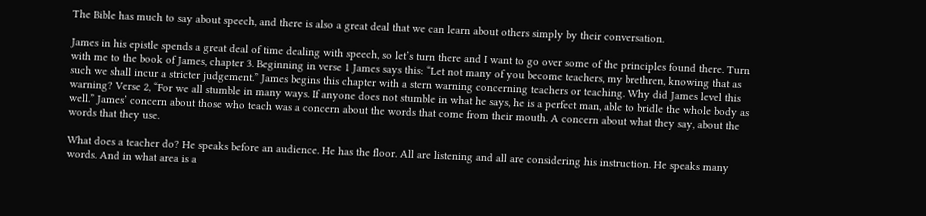The Bible has much to say about speech, and there is also a great deal that we can learn about others simply by their conversation.

James in his epistle spends a great deal of time dealing with speech, so let’s turn there and I want to go over some of the principles found there. Turn with me to the book of James, chapter 3. Beginning in verse 1 James says this: “Let not many of you become teachers, my brethren, knowing that as such we shall incur a stricter judgement.” James begins this chapter with a stern warning concerning teachers or teaching. Why did James level this warning? Verse 2, “For we all stumble in many ways. If anyone does not stumble in what he says, he is a perfect man, able to bridle the whole body as well.” James’ concern about those who teach was a concern about the words that come from their mouth. A concern about what they say, about the words that they use.

What does a teacher do? He speaks before an audience. He has the floor. All are listening and all are considering his instruction. He speaks many words. And in what area is a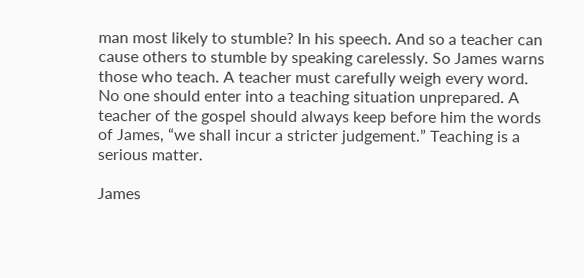man most likely to stumble? In his speech. And so a teacher can cause others to stumble by speaking carelessly. So James warns those who teach. A teacher must carefully weigh every word. No one should enter into a teaching situation unprepared. A teacher of the gospel should always keep before him the words of James, “we shall incur a stricter judgement.” Teaching is a serious matter.

James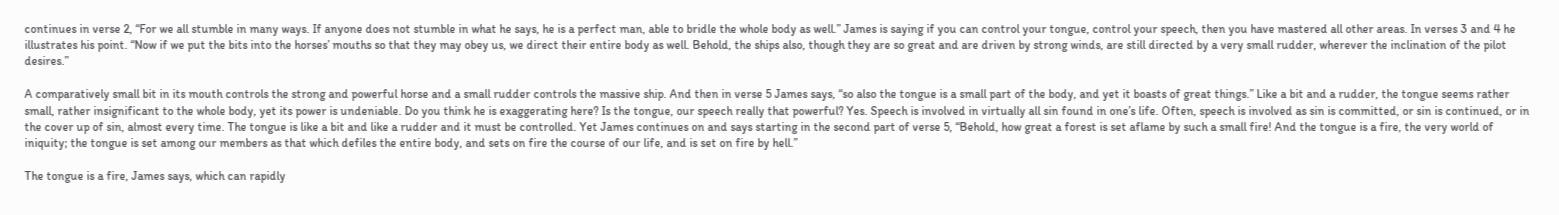continues in verse 2, “For we all stumble in many ways. If anyone does not stumble in what he says, he is a perfect man, able to bridle the whole body as well.” James is saying if you can control your tongue, control your speech, then you have mastered all other areas. In verses 3 and 4 he illustrates his point. “Now if we put the bits into the horses’ mouths so that they may obey us, we direct their entire body as well. Behold, the ships also, though they are so great and are driven by strong winds, are still directed by a very small rudder, wherever the inclination of the pilot desires.”

A comparatively small bit in its mouth controls the strong and powerful horse and a small rudder controls the massive ship. And then in verse 5 James says, “so also the tongue is a small part of the body, and yet it boasts of great things.” Like a bit and a rudder, the tongue seems rather small, rather insignificant to the whole body, yet its power is undeniable. Do you think he is exaggerating here? Is the tongue, our speech really that powerful? Yes. Speech is involved in virtually all sin found in one’s life. Often, speech is involved as sin is committed, or sin is continued, or in the cover up of sin, almost every time. The tongue is like a bit and like a rudder and it must be controlled. Yet James continues on and says starting in the second part of verse 5, “Behold, how great a forest is set aflame by such a small fire! And the tongue is a fire, the very world of iniquity; the tongue is set among our members as that which defiles the entire body, and sets on fire the course of our life, and is set on fire by hell.”

The tongue is a fire, James says, which can rapidly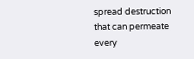spread destruction that can permeate every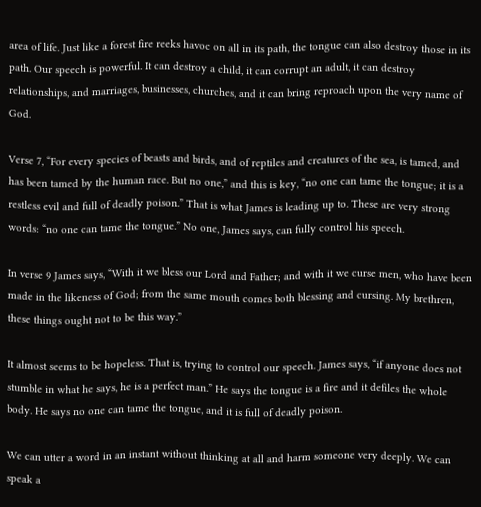area of life. Just like a forest fire reeks havoc on all in its path, the tongue can also destroy those in its path. Our speech is powerful. It can destroy a child, it can corrupt an adult, it can destroy relationships, and marriages, businesses, churches, and it can bring reproach upon the very name of God.

Verse 7, “For every species of beasts and birds, and of reptiles and creatures of the sea, is tamed, and has been tamed by the human race. But no one,” and this is key, “no one can tame the tongue; it is a restless evil and full of deadly poison.” That is what James is leading up to. These are very strong words: “no one can tame the tongue.” No one, James says, can fully control his speech.

In verse 9 James says, “With it we bless our Lord and Father; and with it we curse men, who have been made in the likeness of God; from the same mouth comes both blessing and cursing. My brethren, these things ought not to be this way.”

It almost seems to be hopeless. That is, trying to control our speech. James says, “if anyone does not stumble in what he says, he is a perfect man.” He says the tongue is a fire and it defiles the whole body. He says no one can tame the tongue, and it is full of deadly poison.

We can utter a word in an instant without thinking at all and harm someone very deeply. We can speak a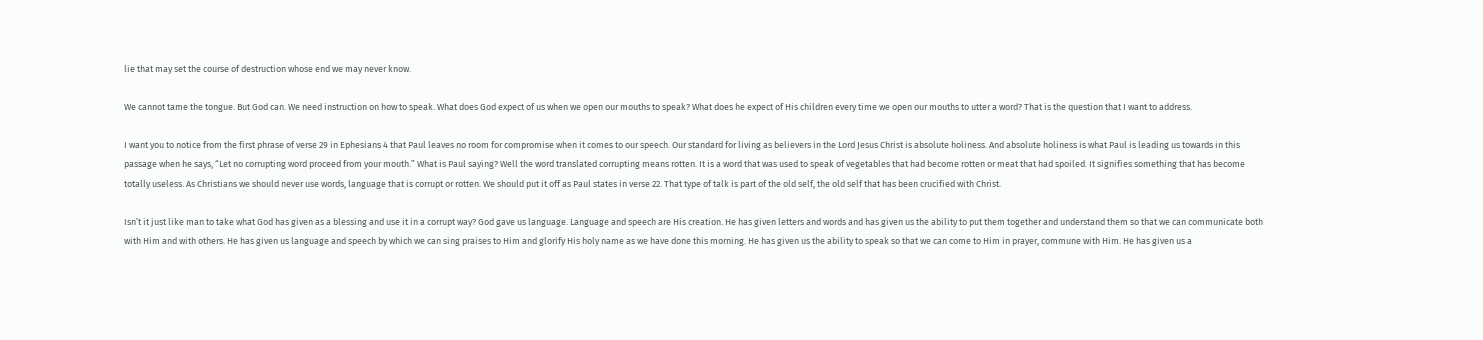lie that may set the course of destruction whose end we may never know.

We cannot tame the tongue. But God can. We need instruction on how to speak. What does God expect of us when we open our mouths to speak? What does he expect of His children every time we open our mouths to utter a word? That is the question that I want to address.

I want you to notice from the first phrase of verse 29 in Ephesians 4 that Paul leaves no room for compromise when it comes to our speech. Our standard for living as believers in the Lord Jesus Christ is absolute holiness. And absolute holiness is what Paul is leading us towards in this passage when he says, “Let no corrupting word proceed from your mouth.” What is Paul saying? Well the word translated corrupting means rotten. It is a word that was used to speak of vegetables that had become rotten or meat that had spoiled. It signifies something that has become totally useless. As Christians we should never use words, language that is corrupt or rotten. We should put it off as Paul states in verse 22. That type of talk is part of the old self, the old self that has been crucified with Christ.

Isn’t it just like man to take what God has given as a blessing and use it in a corrupt way? God gave us language. Language and speech are His creation. He has given letters and words and has given us the ability to put them together and understand them so that we can communicate both with Him and with others. He has given us language and speech by which we can sing praises to Him and glorify His holy name as we have done this morning. He has given us the ability to speak so that we can come to Him in prayer, commune with Him. He has given us a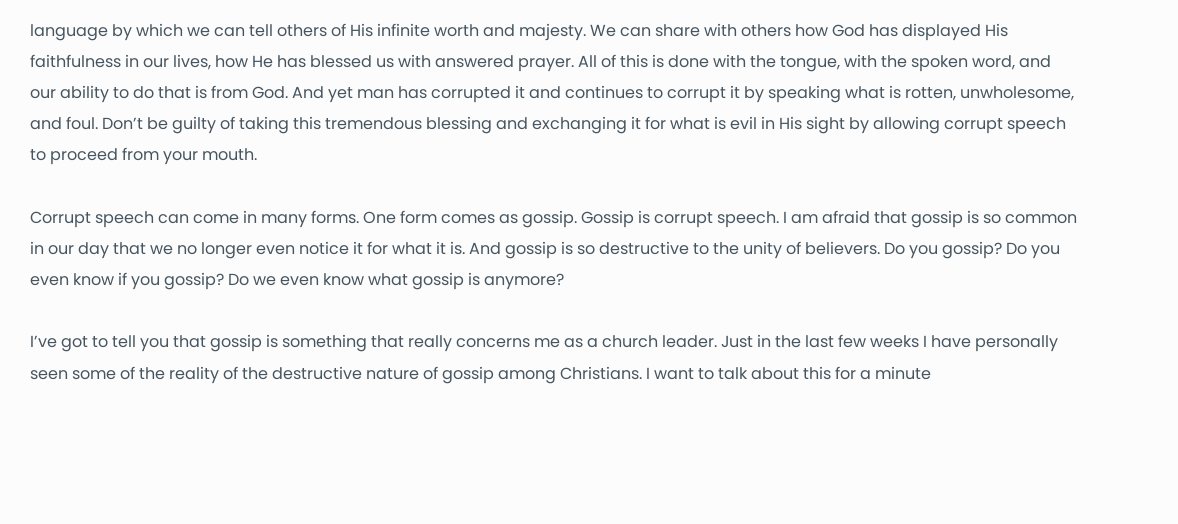language by which we can tell others of His infinite worth and majesty. We can share with others how God has displayed His faithfulness in our lives, how He has blessed us with answered prayer. All of this is done with the tongue, with the spoken word, and our ability to do that is from God. And yet man has corrupted it and continues to corrupt it by speaking what is rotten, unwholesome, and foul. Don’t be guilty of taking this tremendous blessing and exchanging it for what is evil in His sight by allowing corrupt speech to proceed from your mouth.

Corrupt speech can come in many forms. One form comes as gossip. Gossip is corrupt speech. I am afraid that gossip is so common in our day that we no longer even notice it for what it is. And gossip is so destructive to the unity of believers. Do you gossip? Do you even know if you gossip? Do we even know what gossip is anymore?

I’ve got to tell you that gossip is something that really concerns me as a church leader. Just in the last few weeks I have personally seen some of the reality of the destructive nature of gossip among Christians. I want to talk about this for a minute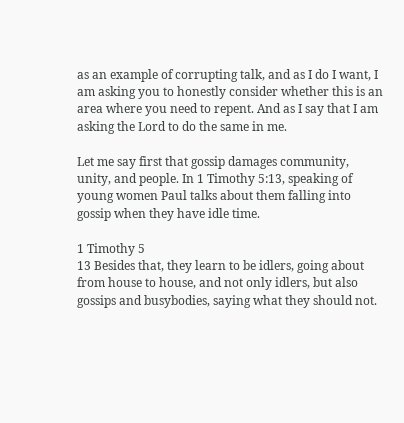as an example of corrupting talk, and as I do I want, I am asking you to honestly consider whether this is an area where you need to repent. And as I say that I am asking the Lord to do the same in me.

Let me say first that gossip damages community, unity, and people. In 1 Timothy 5:13, speaking of young women Paul talks about them falling into gossip when they have idle time.

1 Timothy 5
13 Besides that, they learn to be idlers, going about from house to house, and not only idlers, but also gossips and busybodies, saying what they should not.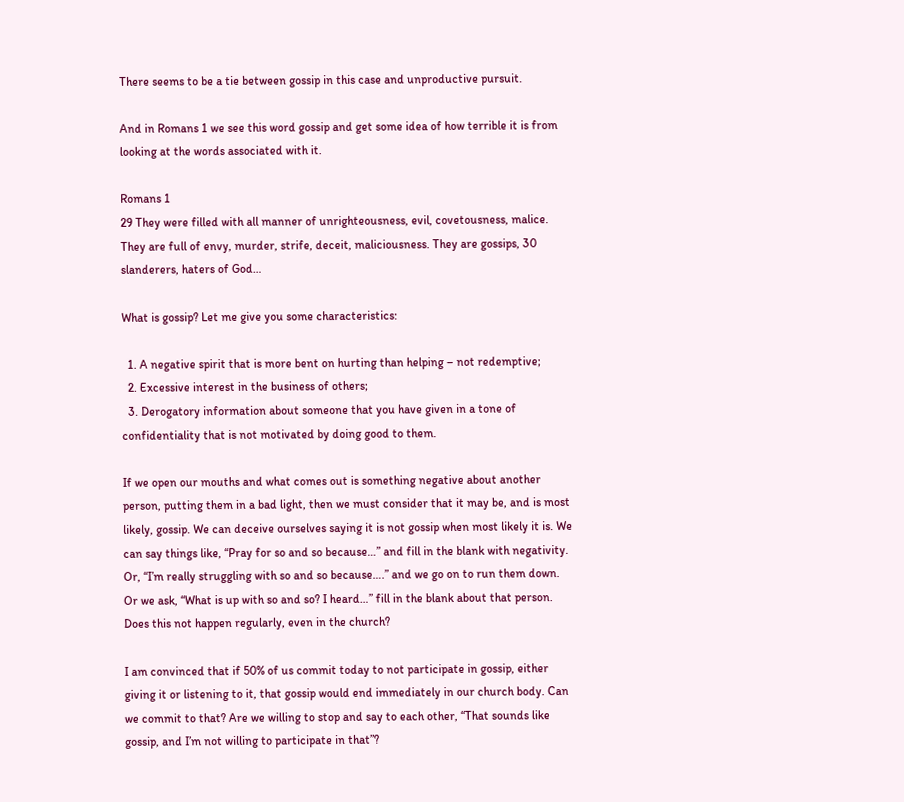There seems to be a tie between gossip in this case and unproductive pursuit.

And in Romans 1 we see this word gossip and get some idea of how terrible it is from looking at the words associated with it.

Romans 1
29 They were filled with all manner of unrighteousness, evil, covetousness, malice. They are full of envy, murder, strife, deceit, maliciousness. They are gossips, 30 slanderers, haters of God…

What is gossip? Let me give you some characteristics:

  1. A negative spirit that is more bent on hurting than helping – not redemptive;
  2. Excessive interest in the business of others;
  3. Derogatory information about someone that you have given in a tone of confidentiality that is not motivated by doing good to them.

If we open our mouths and what comes out is something negative about another person, putting them in a bad light, then we must consider that it may be, and is most likely, gossip. We can deceive ourselves saying it is not gossip when most likely it is. We can say things like, “Pray for so and so because…” and fill in the blank with negativity. Or, “I’m really struggling with so and so because….” and we go on to run them down. Or we ask, “What is up with so and so? I heard…” fill in the blank about that person. Does this not happen regularly, even in the church?

I am convinced that if 50% of us commit today to not participate in gossip, either giving it or listening to it, that gossip would end immediately in our church body. Can we commit to that? Are we willing to stop and say to each other, “That sounds like gossip, and I’m not willing to participate in that”?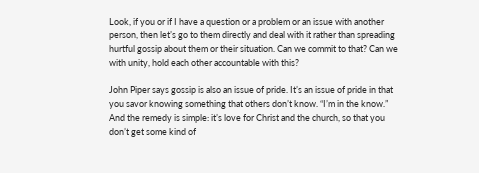Look, if you or if I have a question or a problem or an issue with another person, then let’s go to them directly and deal with it rather than spreading hurtful gossip about them or their situation. Can we commit to that? Can we with unity, hold each other accountable with this?

John Piper says gossip is also an issue of pride. It’s an issue of pride in that you savor knowing something that others don’t know. “I’m in the know.” And the remedy is simple: it’s love for Christ and the church, so that you don’t get some kind of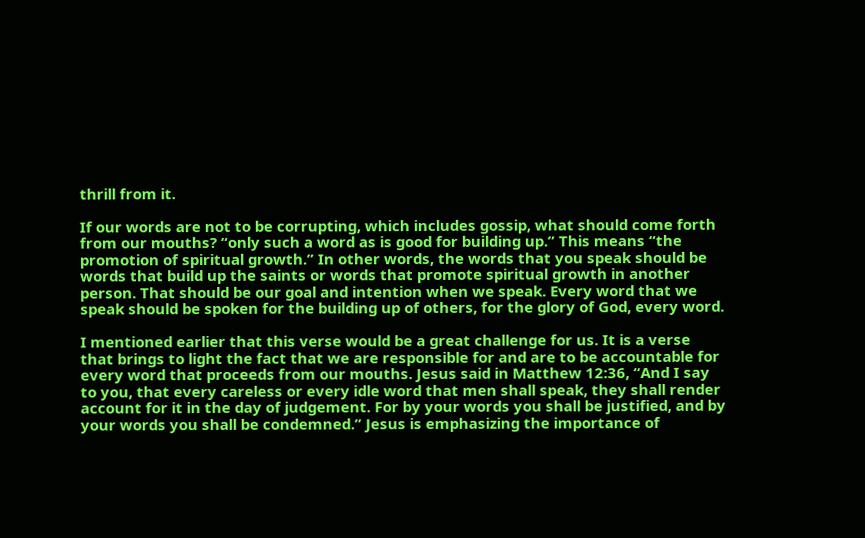thrill from it.

If our words are not to be corrupting, which includes gossip, what should come forth from our mouths? “only such a word as is good for building up.” This means “the promotion of spiritual growth.” In other words, the words that you speak should be words that build up the saints or words that promote spiritual growth in another person. That should be our goal and intention when we speak. Every word that we speak should be spoken for the building up of others, for the glory of God, every word.

I mentioned earlier that this verse would be a great challenge for us. It is a verse that brings to light the fact that we are responsible for and are to be accountable for every word that proceeds from our mouths. Jesus said in Matthew 12:36, “And I say to you, that every careless or every idle word that men shall speak, they shall render account for it in the day of judgement. For by your words you shall be justified, and by your words you shall be condemned.” Jesus is emphasizing the importance of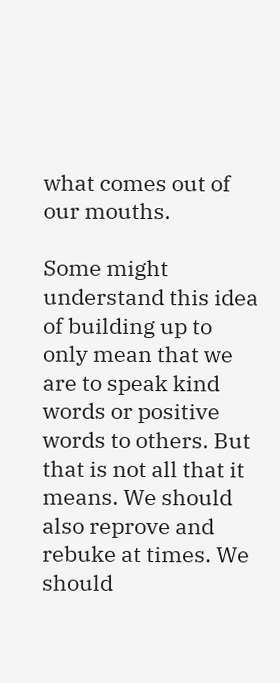what comes out of our mouths.

Some might understand this idea of building up to only mean that we are to speak kind words or positive words to others. But that is not all that it means. We should also reprove and rebuke at times. We should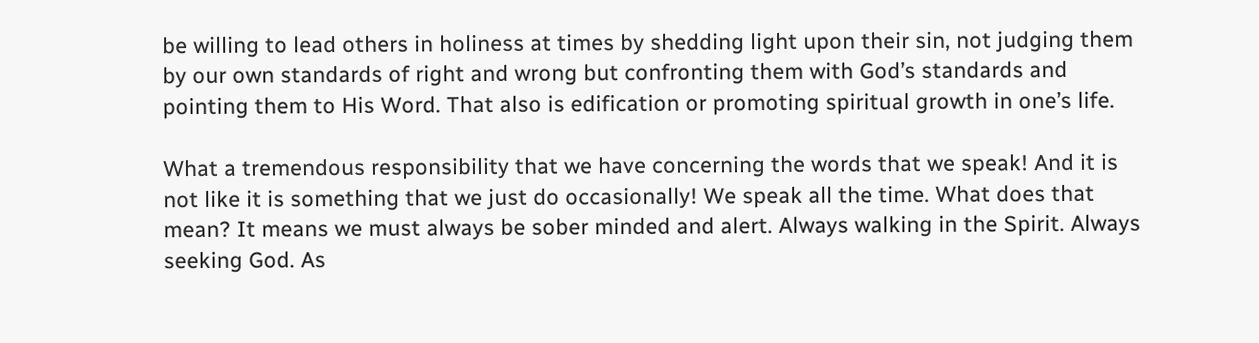be willing to lead others in holiness at times by shedding light upon their sin, not judging them by our own standards of right and wrong but confronting them with God’s standards and pointing them to His Word. That also is edification or promoting spiritual growth in one’s life.

What a tremendous responsibility that we have concerning the words that we speak! And it is not like it is something that we just do occasionally! We speak all the time. What does that mean? It means we must always be sober minded and alert. Always walking in the Spirit. Always seeking God. As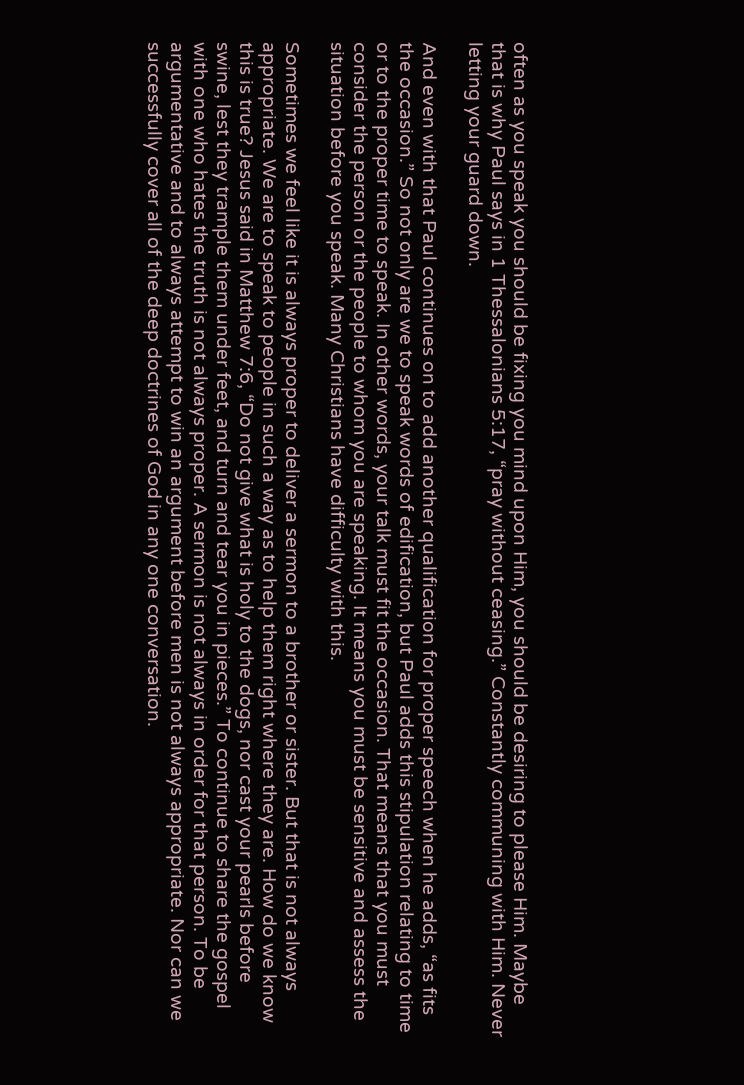often as you speak you should be fixing you mind upon Him, you should be desiring to please Him. Maybe that is why Paul says in 1 Thessalonians 5:17, “pray without ceasing.” Constantly communing with Him. Never letting your guard down.

And even with that Paul continues on to add another qualification for proper speech when he adds, “as fits the occasion.” So not only are we to speak words of edification, but Paul adds this stipulation relating to time or to the proper time to speak. In other words, your talk must fit the occasion. That means that you must consider the person or the people to whom you are speaking. It means you must be sensitive and assess the situation before you speak. Many Christians have difficulty with this.

Sometimes we feel like it is always proper to deliver a sermon to a brother or sister. But that is not always appropriate. We are to speak to people in such a way as to help them right where they are. How do we know this is true? Jesus said in Matthew 7:6, “Do not give what is holy to the dogs, nor cast your pearls before swine, lest they trample them under feet, and turn and tear you in pieces.” To continue to share the gospel with one who hates the truth is not always proper. A sermon is not always in order for that person. To be argumentative and to always attempt to win an argument before men is not always appropriate. Nor can we successfully cover all of the deep doctrines of God in any one conversation.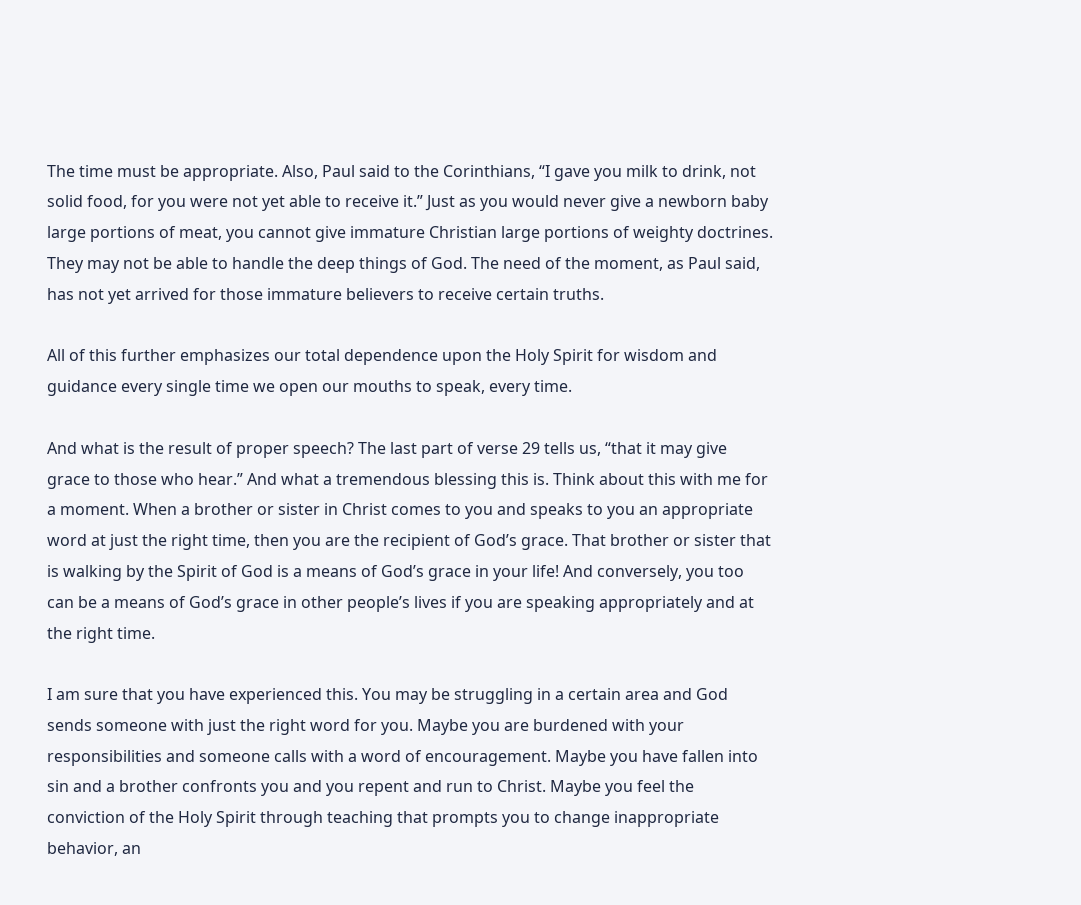The time must be appropriate. Also, Paul said to the Corinthians, “I gave you milk to drink, not solid food, for you were not yet able to receive it.” Just as you would never give a newborn baby large portions of meat, you cannot give immature Christian large portions of weighty doctrines. They may not be able to handle the deep things of God. The need of the moment, as Paul said, has not yet arrived for those immature believers to receive certain truths.

All of this further emphasizes our total dependence upon the Holy Spirit for wisdom and guidance every single time we open our mouths to speak, every time.

And what is the result of proper speech? The last part of verse 29 tells us, “that it may give grace to those who hear.” And what a tremendous blessing this is. Think about this with me for a moment. When a brother or sister in Christ comes to you and speaks to you an appropriate word at just the right time, then you are the recipient of God’s grace. That brother or sister that is walking by the Spirit of God is a means of God’s grace in your life! And conversely, you too can be a means of God’s grace in other people’s lives if you are speaking appropriately and at the right time.

I am sure that you have experienced this. You may be struggling in a certain area and God sends someone with just the right word for you. Maybe you are burdened with your responsibilities and someone calls with a word of encouragement. Maybe you have fallen into sin and a brother confronts you and you repent and run to Christ. Maybe you feel the conviction of the Holy Spirit through teaching that prompts you to change inappropriate behavior, an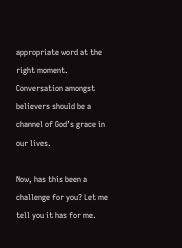appropriate word at the right moment. Conversation amongst believers should be a channel of God’s grace in our lives.

Now, has this been a challenge for you? Let me tell you it has for me.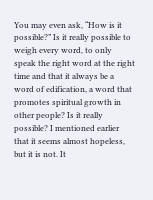You may even ask, “How is it possible?” Is it really possible to weigh every word, to only speak the right word at the right time and that it always be a word of edification, a word that promotes spiritual growth in other people? Is it really possible? I mentioned earlier that it seems almost hopeless, but it is not. It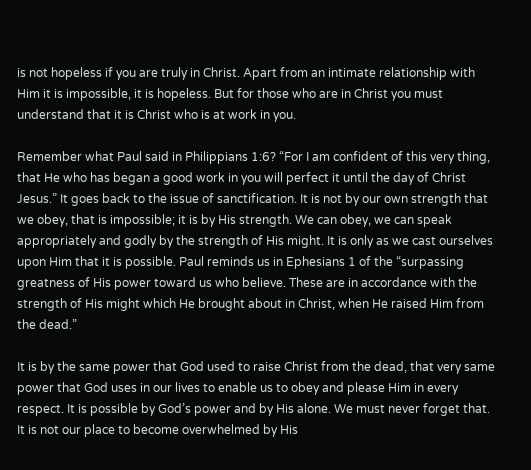is not hopeless if you are truly in Christ. Apart from an intimate relationship with Him it is impossible, it is hopeless. But for those who are in Christ you must understand that it is Christ who is at work in you.

Remember what Paul said in Philippians 1:6? “For I am confident of this very thing, that He who has began a good work in you will perfect it until the day of Christ Jesus.” It goes back to the issue of sanctification. It is not by our own strength that we obey, that is impossible; it is by His strength. We can obey, we can speak appropriately and godly by the strength of His might. It is only as we cast ourselves upon Him that it is possible. Paul reminds us in Ephesians 1 of the “surpassing greatness of His power toward us who believe. These are in accordance with the strength of His might which He brought about in Christ, when He raised Him from the dead.”

It is by the same power that God used to raise Christ from the dead, that very same power that God uses in our lives to enable us to obey and please Him in every respect. It is possible by God’s power and by His alone. We must never forget that. It is not our place to become overwhelmed by His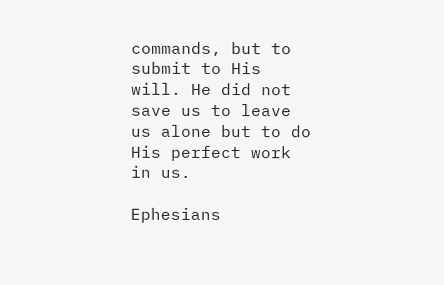commands, but to submit to His will. He did not save us to leave us alone but to do His perfect work in us.

Ephesians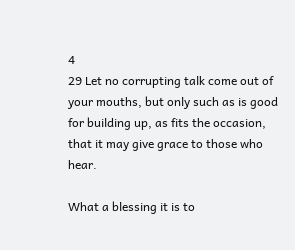4
29 Let no corrupting talk come out of your mouths, but only such as is good for building up, as fits the occasion, that it may give grace to those who hear.

What a blessing it is to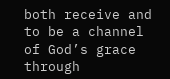both receive and to be a channel of God’s grace through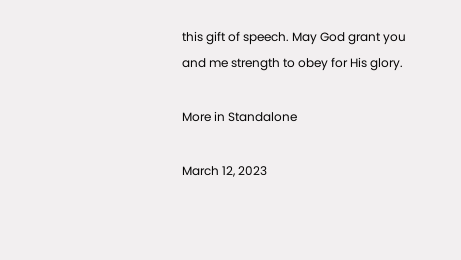this gift of speech. May God grant you and me strength to obey for His glory.

More in Standalone

March 12, 2023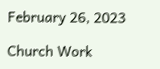February 26, 2023

Church Work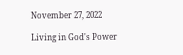November 27, 2022

Living in God's Power